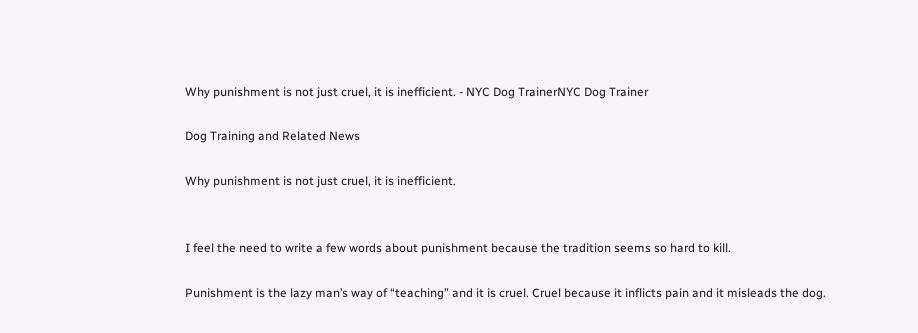Why punishment is not just cruel, it is inefficient. - NYC Dog TrainerNYC Dog Trainer

Dog Training and Related News

Why punishment is not just cruel, it is inefficient.


I feel the need to write a few words about punishment because the tradition seems so hard to kill.

Punishment is the lazy man’s way of “teaching” and it is cruel. Cruel because it inflicts pain and it misleads the dog.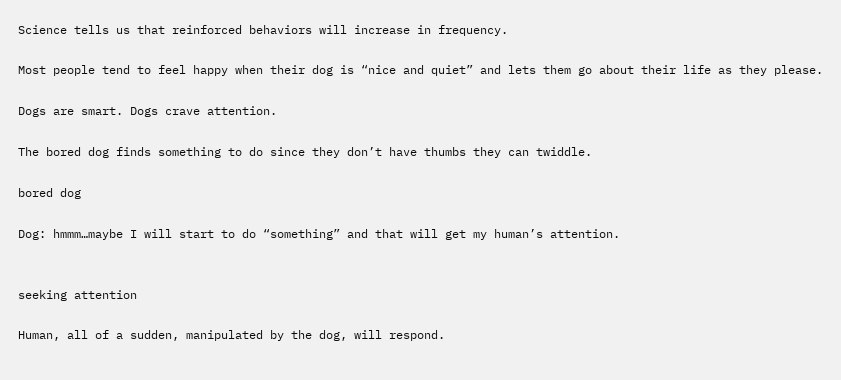Science tells us that reinforced behaviors will increase in frequency.

Most people tend to feel happy when their dog is “nice and quiet” and lets them go about their life as they please.

Dogs are smart. Dogs crave attention.

The bored dog finds something to do since they don’t have thumbs they can twiddle.

bored dog

Dog: hmmm…maybe I will start to do “something” and that will get my human’s attention.


seeking attention

Human, all of a sudden, manipulated by the dog, will respond.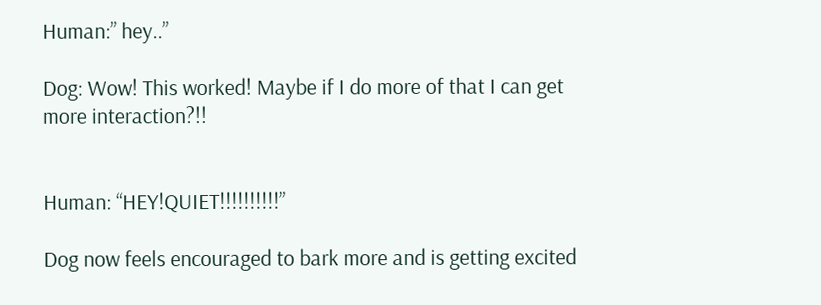Human:” hey..”

Dog: Wow! This worked! Maybe if I do more of that I can get more interaction?!!


Human: “HEY!QUIET!!!!!!!!!!”

Dog now feels encouraged to bark more and is getting excited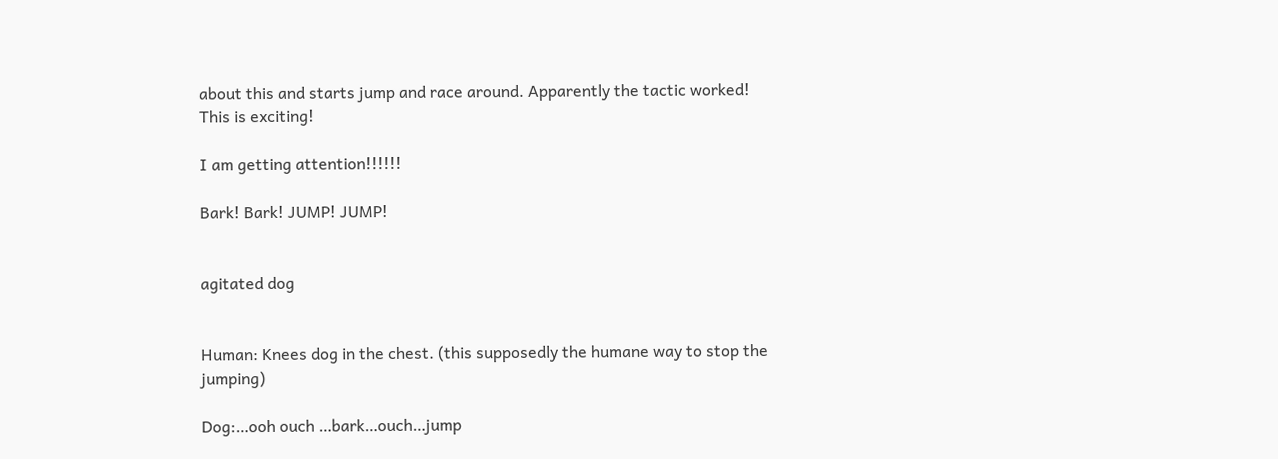about this and starts jump and race around. Apparently the tactic worked! This is exciting!

I am getting attention!!!!!!

Bark! Bark! JUMP! JUMP!


agitated dog


Human: Knees dog in the chest. (this supposedly the humane way to stop the jumping)

Dog:…ooh ouch …bark…ouch…jump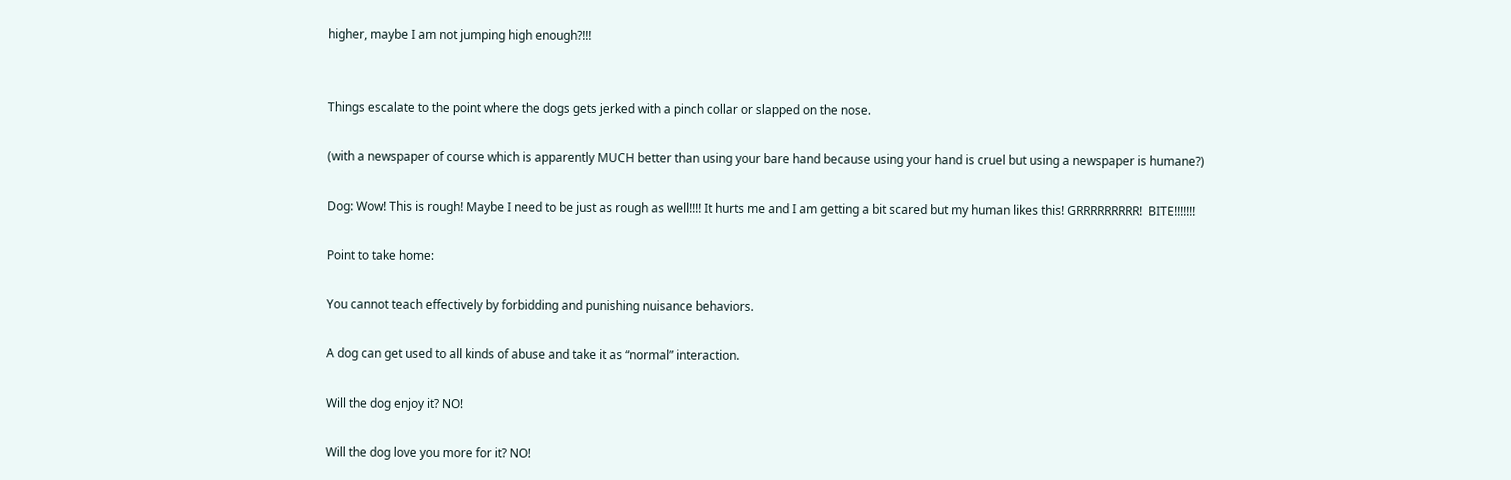higher, maybe I am not jumping high enough?!!!


Things escalate to the point where the dogs gets jerked with a pinch collar or slapped on the nose.

(with a newspaper of course which is apparently MUCH better than using your bare hand because using your hand is cruel but using a newspaper is humane?)

Dog: Wow! This is rough! Maybe I need to be just as rough as well!!!! It hurts me and I am getting a bit scared but my human likes this! GRRRRRRRRR!  BITE!!!!!!!

Point to take home:

You cannot teach effectively by forbidding and punishing nuisance behaviors.

A dog can get used to all kinds of abuse and take it as “normal” interaction.

Will the dog enjoy it? NO!

Will the dog love you more for it? NO!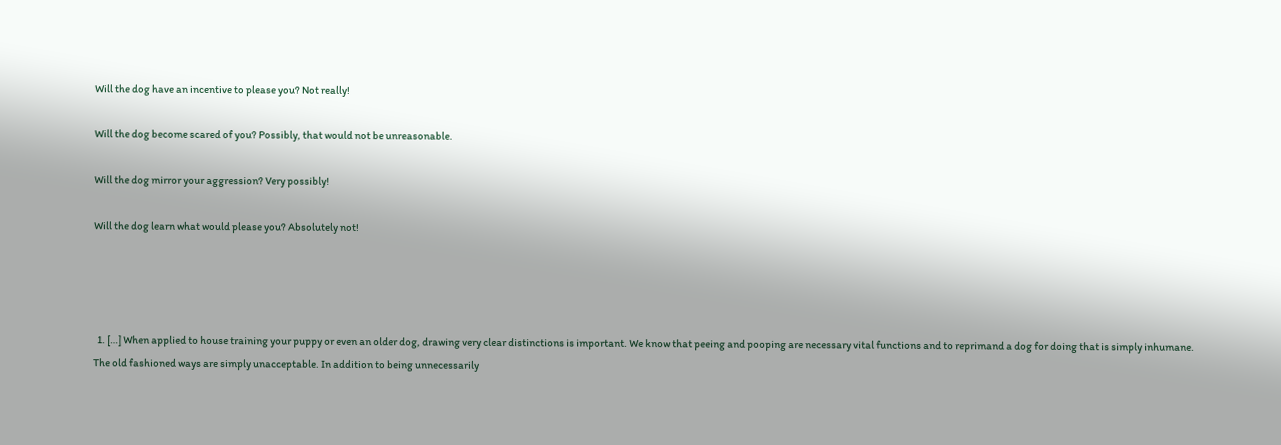Will the dog have an incentive to please you? Not really!

Will the dog become scared of you? Possibly, that would not be unreasonable.

Will the dog mirror your aggression? Very possibly!

Will the dog learn what would please you? Absolutely not!




  1. […] When applied to house training your puppy or even an older dog, drawing very clear distinctions is important. We know that peeing and pooping are necessary vital functions and to reprimand a dog for doing that is simply inhumane. The old fashioned ways are simply unacceptable. In addition to being unnecessarily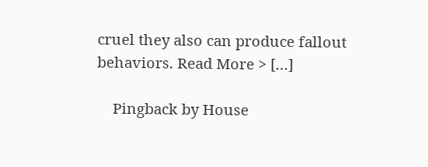cruel they also can produce fallout behaviors. Read More > […]

    Pingback by House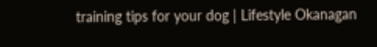training tips for your dog | Lifestyle Okanagan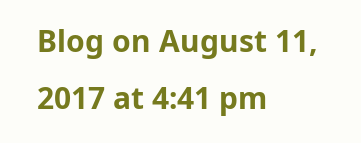Blog on August 11, 2017 at 4:41 pm